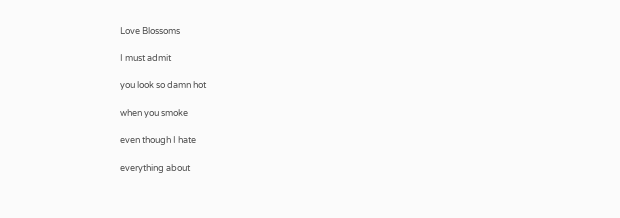Love Blossoms

I must admit

you look so damn hot

when you smoke

even though I hate

everything about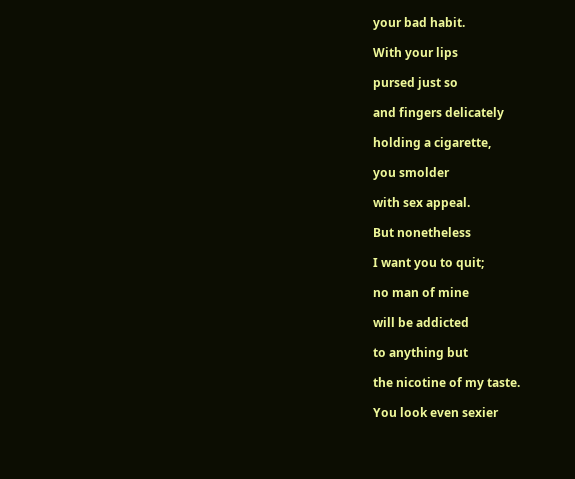your bad habit.

With your lips

pursed just so

and fingers delicately

holding a cigarette,

you smolder

with sex appeal.

But nonetheless

I want you to quit;

no man of mine

will be addicted

to anything but

the nicotine of my taste.

You look even sexier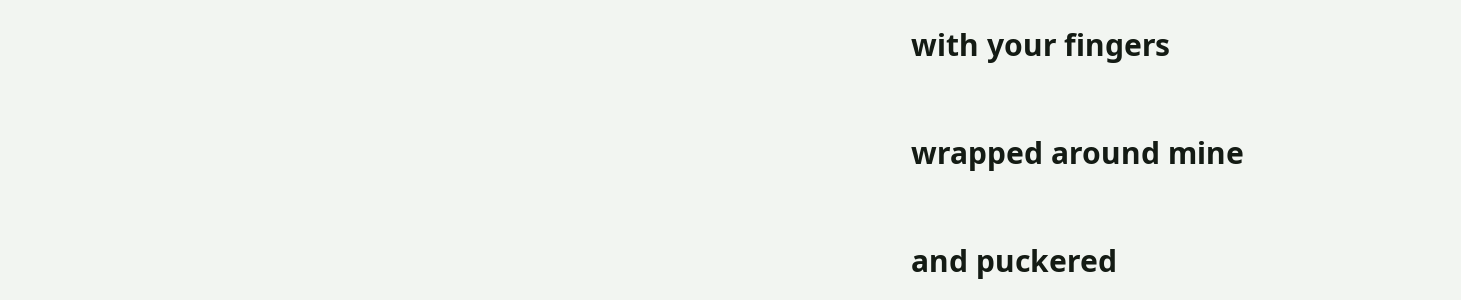with your fingers

wrapped around mine

and puckered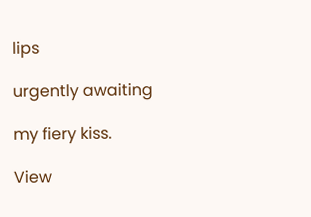lips

urgently awaiting

my fiery kiss.

View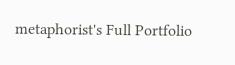metaphorist's Full Portfolio